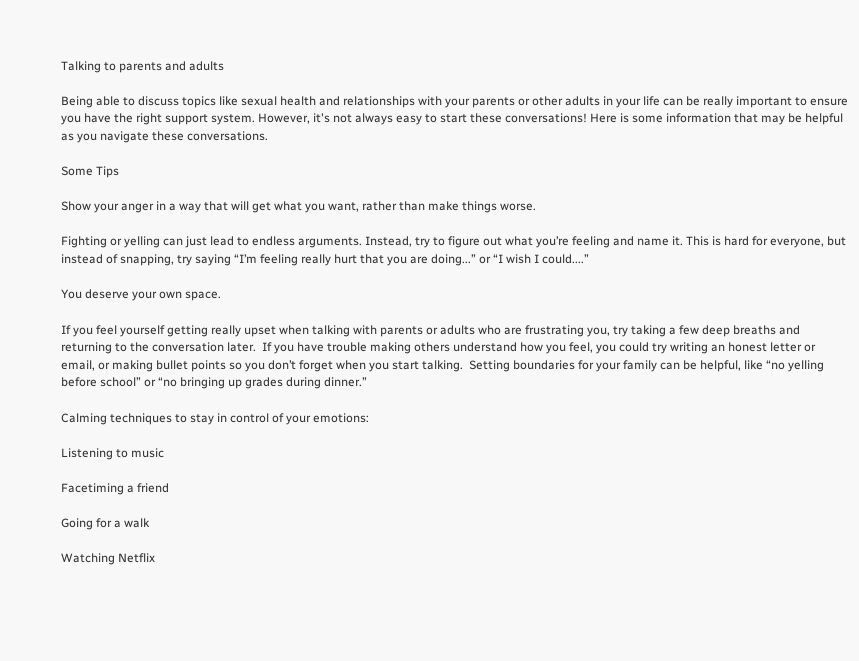Talking to parents and adults

Being able to discuss topics like sexual health and relationships with your parents or other adults in your life can be really important to ensure you have the right support system. However, it's not always easy to start these conversations! Here is some information that may be helpful as you navigate these conversations.

Some Tips

Show your anger in a way that will get what you want, rather than make things worse.

Fighting or yelling can just lead to endless arguments. Instead, try to figure out what you’re feeling and name it. This is hard for everyone, but instead of snapping, try saying “I’m feeling really hurt that you are doing...” or “I wish I could....”

You deserve your own space.

If you feel yourself getting really upset when talking with parents or adults who are frustrating you, try taking a few deep breaths and returning to the conversation later.  If you have trouble making others understand how you feel, you could try writing an honest letter or email, or making bullet points so you don’t forget when you start talking.  Setting boundaries for your family can be helpful, like “no yelling before school” or “no bringing up grades during dinner.”

Calming techniques to stay in control of your emotions:

Listening to music

Facetiming a friend

Going for a walk

Watching Netflix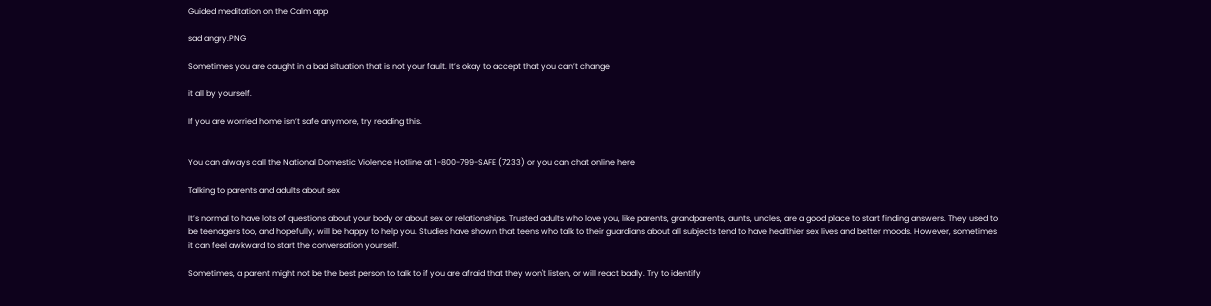Guided meditation on the Calm app

sad angry.PNG

Sometimes you are caught in a bad situation that is not your fault. It’s okay to accept that you can’t change

it all by yourself.

If you are worried home isn’t safe anymore, try reading this.


You can always call the National Domestic Violence Hotline at 1-800-799-SAFE (7233) or you can chat online here

Talking to parents and adults about sex

It’s normal to have lots of questions about your body or about sex or relationships. Trusted adults who love you, like parents, grandparents, aunts, uncles, are a good place to start finding answers. They used to be teenagers too, and hopefully, will be happy to help you. Studies have shown that teens who talk to their guardians about all subjects tend to have healthier sex lives and better moods. However, sometimes it can feel awkward to start the conversation yourself.

Sometimes, a parent might not be the best person to talk to if you are afraid that they won't listen, or will react badly. Try to identify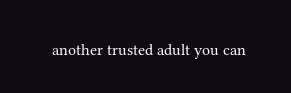another trusted adult you can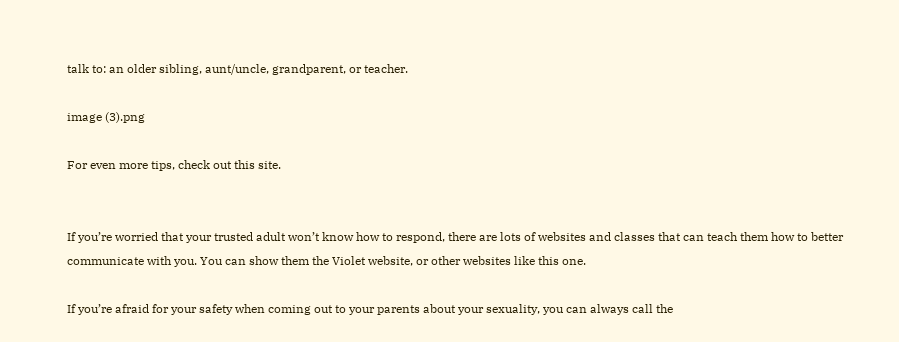talk to: an older sibling, aunt/uncle, grandparent, or teacher.

image (3).png

For even more tips, check out this site.


If you’re worried that your trusted adult won’t know how to respond, there are lots of websites and classes that can teach them how to better communicate with you. You can show them the Violet website, or other websites like this one.

If you’re afraid for your safety when coming out to your parents about your sexuality, you can always call the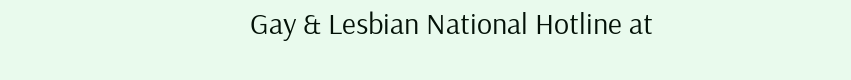Gay & Lesbian National Hotline at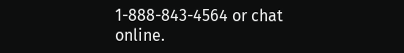1-888-843-4564 or chat online.